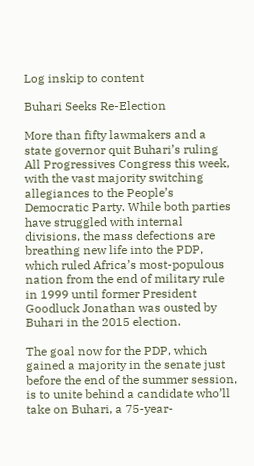Log inskip to content

Buhari Seeks Re-Election

More than fifty lawmakers and a state governor quit Buhari’s ruling All Progressives Congress this week, with the vast majority switching allegiances to the People’s Democratic Party. While both parties have struggled with internal divisions, the mass defections are breathing new life into the PDP, which ruled Africa’s most-populous nation from the end of military rule in 1999 until former President Goodluck Jonathan was ousted by Buhari in the 2015 election.

The goal now for the PDP, which gained a majority in the senate just before the end of the summer session, is to unite behind a candidate who’ll take on Buhari, a 75-year-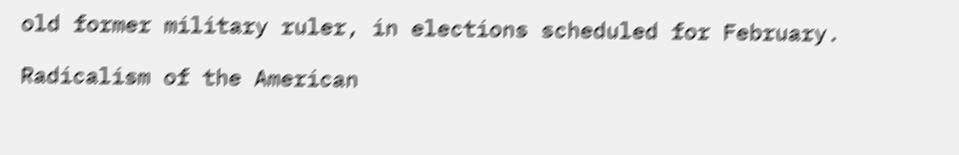old former military ruler, in elections scheduled for February.

Radicalism of the American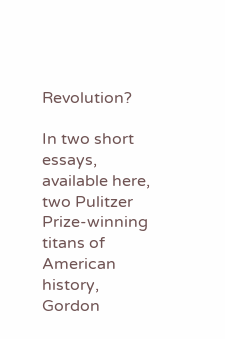Revolution?

In two short essays, available here, two Pulitzer Prize-winning titans of American history, Gordon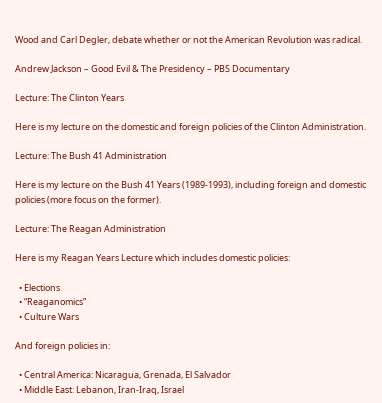Wood and Carl Degler, debate whether or not the American Revolution was radical.

Andrew Jackson – Good Evil & The Presidency – PBS Documentary

Lecture: The Clinton Years

Here is my lecture on the domestic and foreign policies of the Clinton Administration.

Lecture: The Bush 41 Administration

Here is my lecture on the Bush 41 Years (1989-1993), including foreign and domestic policies (more focus on the former).

Lecture: The Reagan Administration

Here is my Reagan Years Lecture which includes domestic policies:

  • Elections
  • “Reaganomics”
  • Culture Wars

And foreign policies in:

  • Central America: Nicaragua, Grenada, El Salvador
  • Middle East: Lebanon, Iran-Iraq, Israel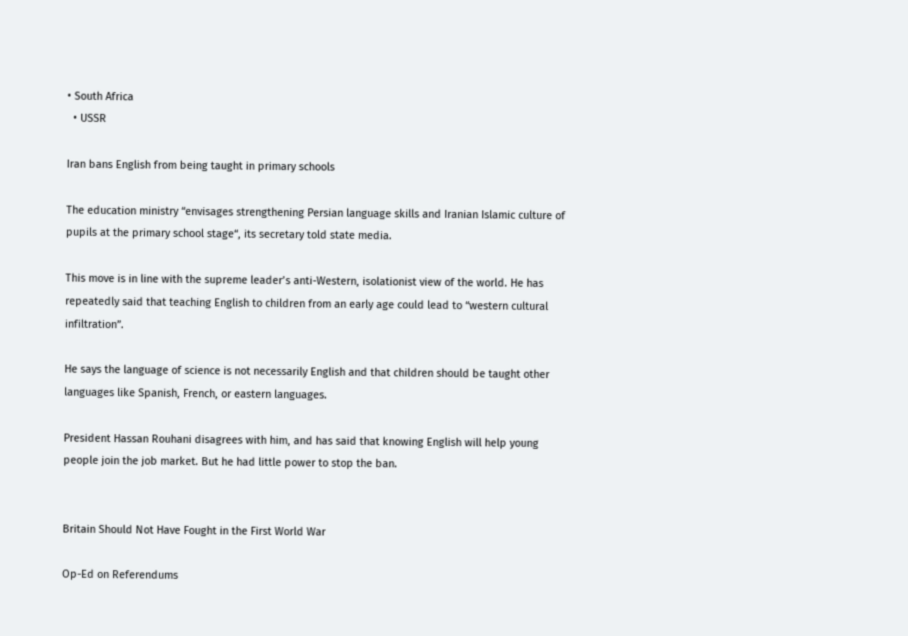• South Africa
  • USSR

Iran bans English from being taught in primary schools

The education ministry “envisages strengthening Persian language skills and Iranian Islamic culture of pupils at the primary school stage“, its secretary told state media.

This move is in line with the supreme leader’s anti-Western, isolationist view of the world. He has repeatedly said that teaching English to children from an early age could lead to “western cultural infiltration”.

He says the language of science is not necessarily English and that children should be taught other languages like Spanish, French, or eastern languages.

President Hassan Rouhani disagrees with him, and has said that knowing English will help young people join the job market. But he had little power to stop the ban.


Britain Should Not Have Fought in the First World War

Op-Ed on Referendums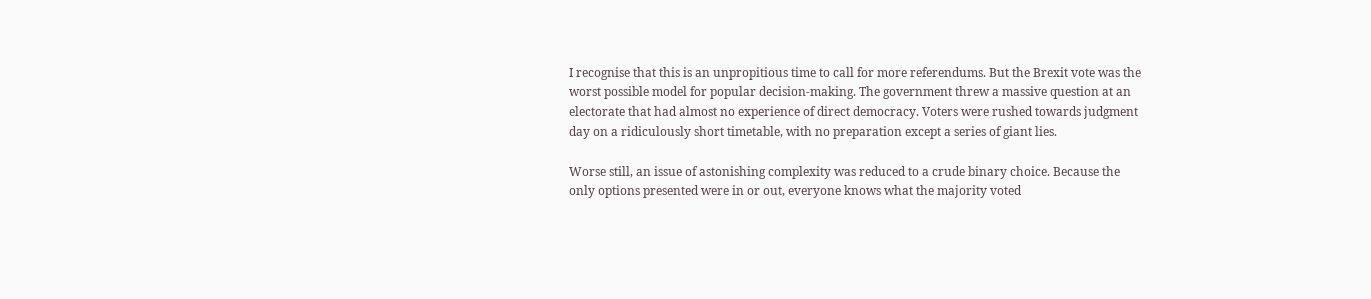I recognise that this is an unpropitious time to call for more referendums. But the Brexit vote was the worst possible model for popular decision-making. The government threw a massive question at an electorate that had almost no experience of direct democracy. Voters were rushed towards judgment day on a ridiculously short timetable, with no preparation except a series of giant lies.

Worse still, an issue of astonishing complexity was reduced to a crude binary choice. Because the only options presented were in or out, everyone knows what the majority voted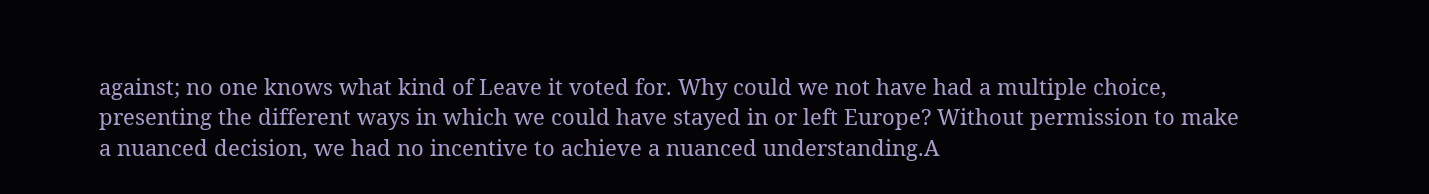against; no one knows what kind of Leave it voted for. Why could we not have had a multiple choice, presenting the different ways in which we could have stayed in or left Europe? Without permission to make a nuanced decision, we had no incentive to achieve a nuanced understanding.A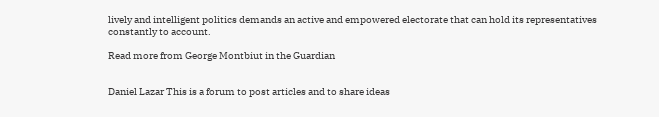lively and intelligent politics demands an active and empowered electorate that can hold its representatives constantly to account.

Read more from George Montbiut in the Guardian


Daniel Lazar This is a forum to post articles and to share ideas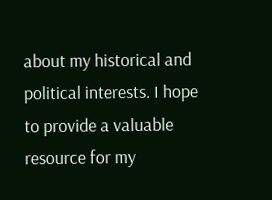about my historical and political interests. I hope to provide a valuable resource for my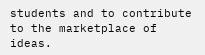students and to contribute to the marketplace of ideas.